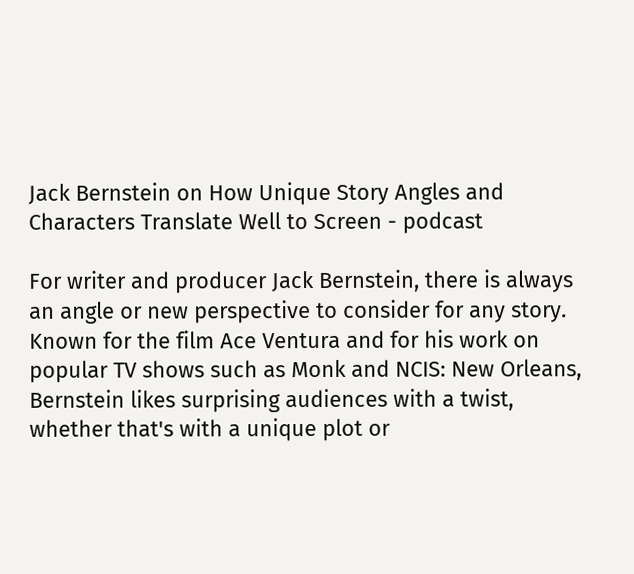Jack Bernstein on How Unique Story Angles and Characters Translate Well to Screen - podcast

For writer and producer Jack Bernstein, there is always an angle or new perspective to consider for any story. Known for the film Ace Ventura and for his work on popular TV shows such as Monk and NCIS: New Orleans, Bernstein likes surprising audiences with a twist, whether that's with a unique plot or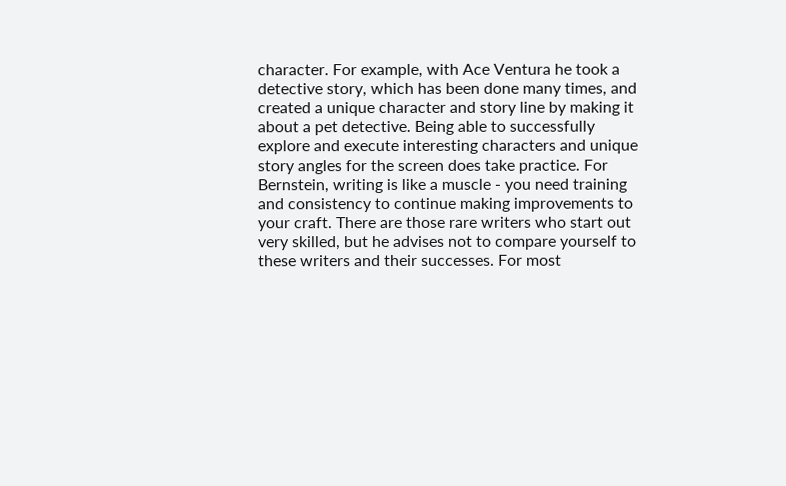character. For example, with Ace Ventura he took a detective story, which has been done many times, and created a unique character and story line by making it about a pet detective. Being able to successfully explore and execute interesting characters and unique story angles for the screen does take practice. For Bernstein, writing is like a muscle - you need training and consistency to continue making improvements to your craft. There are those rare writers who start out very skilled, but he advises not to compare yourself to these writers and their successes. For most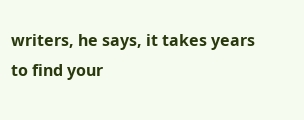writers, he says, it takes years to find your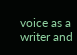voice as a writer and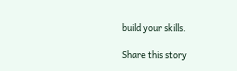build your skills.

Share this story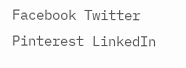Facebook Twitter Pinterest LinkedIn